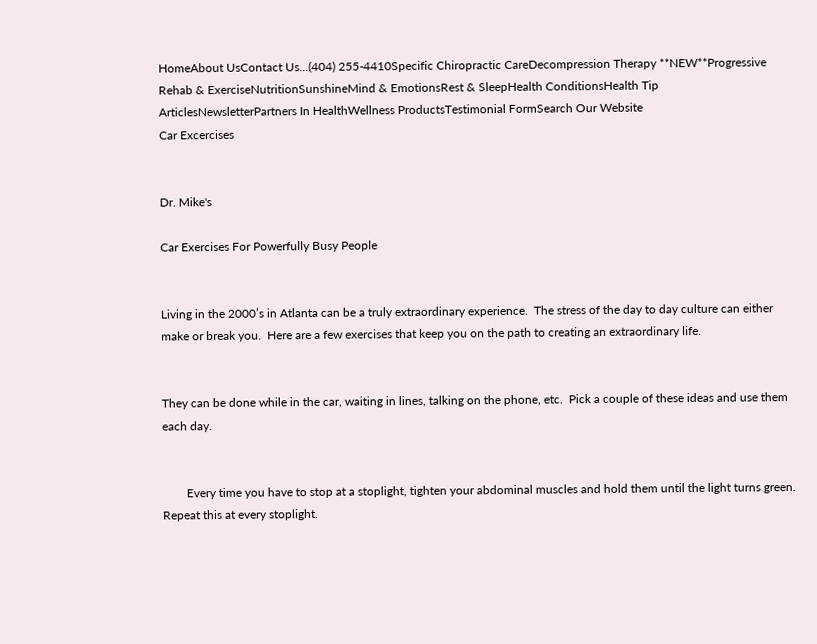HomeAbout UsContact Us...(404) 255-4410Specific Chiropractic CareDecompression Therapy **NEW**Progressive Rehab & ExerciseNutritionSunshineMind & EmotionsRest & SleepHealth ConditionsHealth Tip ArticlesNewsletterPartners In HealthWellness ProductsTestimonial FormSearch Our Website
Car Excercises


Dr. Mike's

Car Exercises For Powerfully Busy People


Living in the 2000’s in Atlanta can be a truly extraordinary experience.  The stress of the day to day culture can either make or break you.  Here are a few exercises that keep you on the path to creating an extraordinary life.


They can be done while in the car, waiting in lines, talking on the phone, etc.  Pick a couple of these ideas and use them each day.


        Every time you have to stop at a stoplight, tighten your abdominal muscles and hold them until the light turns green. Repeat this at every stoplight.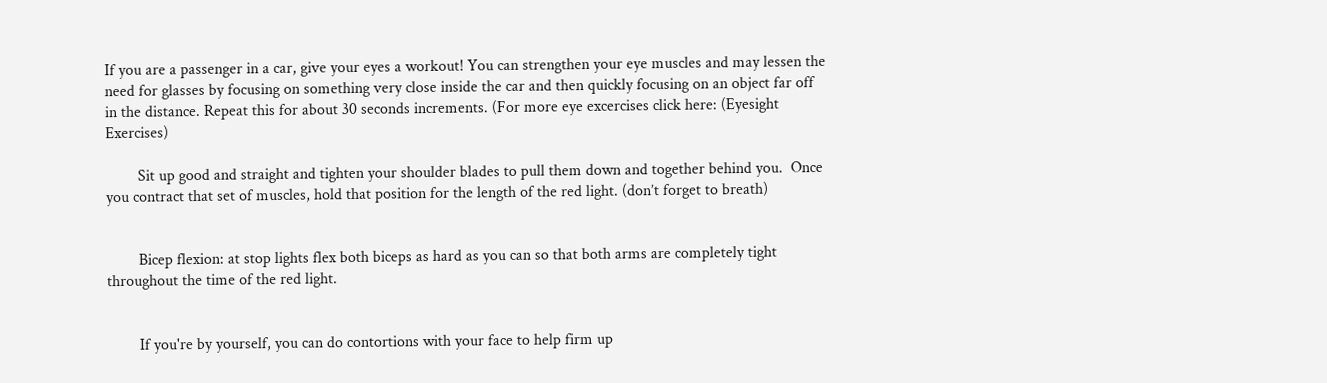If you are a passenger in a car, give your eyes a workout! You can strengthen your eye muscles and may lessen the need for glasses by focusing on something very close inside the car and then quickly focusing on an object far off in the distance. Repeat this for about 30 seconds increments. (For more eye excercises click here: (Eyesight Exercises)

        Sit up good and straight and tighten your shoulder blades to pull them down and together behind you.  Once you contract that set of muscles, hold that position for the length of the red light. (don’t forget to breath)


        Bicep flexion: at stop lights flex both biceps as hard as you can so that both arms are completely tight throughout the time of the red light.


        If you're by yourself, you can do contortions with your face to help firm up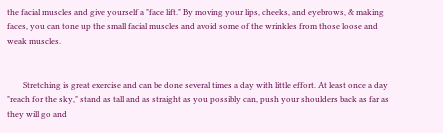the facial muscles and give yourself a "face lift." By moving your lips, cheeks, and eyebrows, & making faces, you can tone up the small facial muscles and avoid some of the wrinkles from those loose and weak muscles.


        Stretching is great exercise and can be done several times a day with little effort. At least once a day "reach for the sky," stand as tall and as straight as you possibly can, push your shoulders back as far as they will go and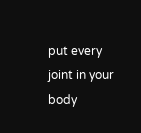put every joint in your body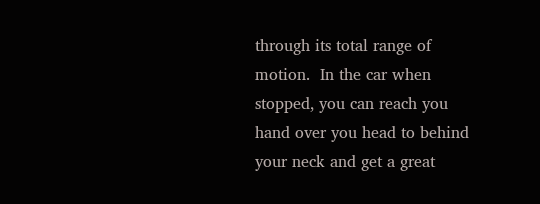through its total range of motion.  In the car when stopped, you can reach you hand over you head to behind your neck and get a great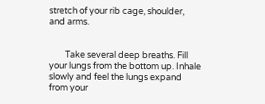stretch of your rib cage, shoulder, and arms.


        Take several deep breaths. Fill your lungs from the bottom up. Inhale slowly and feel the lungs expand from your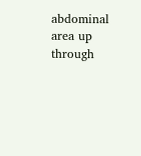abdominal area up through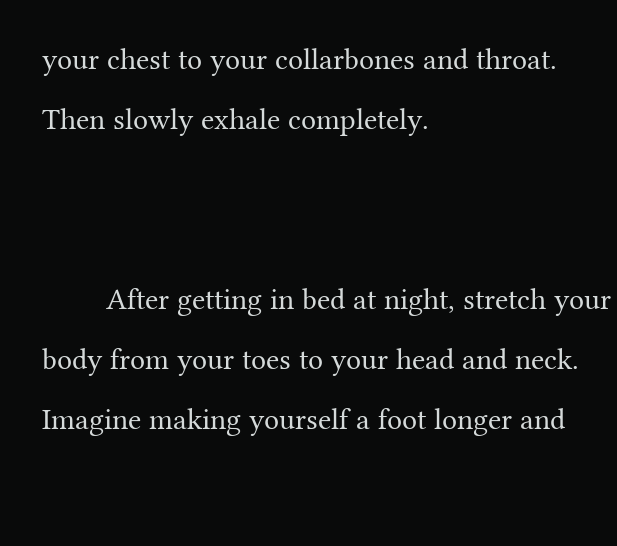your chest to your collarbones and throat. Then slowly exhale completely.


        After getting in bed at night, stretch your body from your toes to your head and neck. Imagine making yourself a foot longer and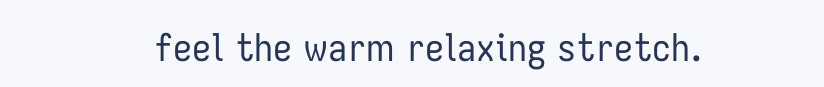feel the warm relaxing stretch.